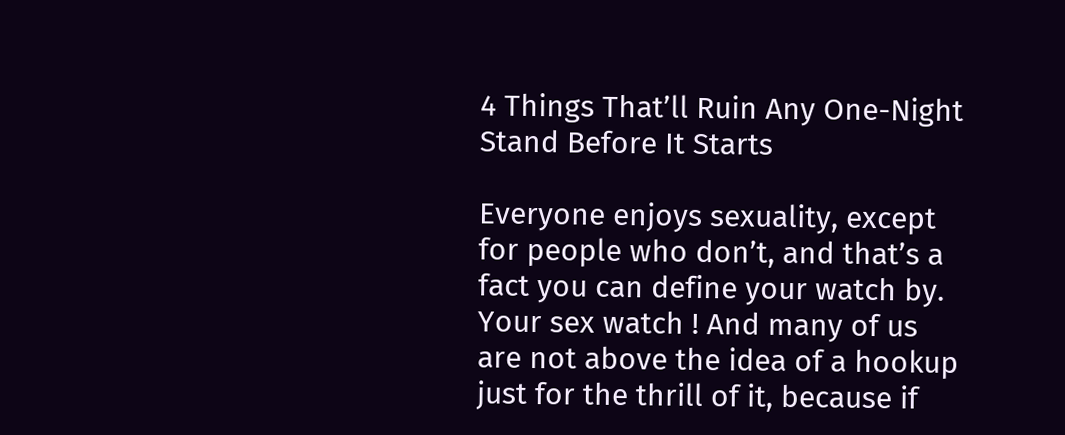4 Things That’ll Ruin Any One-Night Stand Before It Starts

Everyone enjoys sexuality, except for people who don’t, and that’s a fact you can define your watch by. Your sex watch ! And many of us are not above the idea of a hookup just for the thrill of it, because if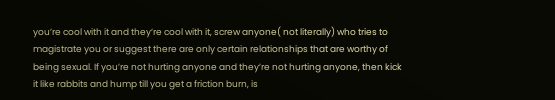you’re cool with it and they’re cool with it, screw anyone( not literally) who tries to magistrate you or suggest there are only certain relationships that are worthy of being sexual. If you’re not hurting anyone and they’re not hurting anyone, then kick it like rabbits and hump till you get a friction burn, is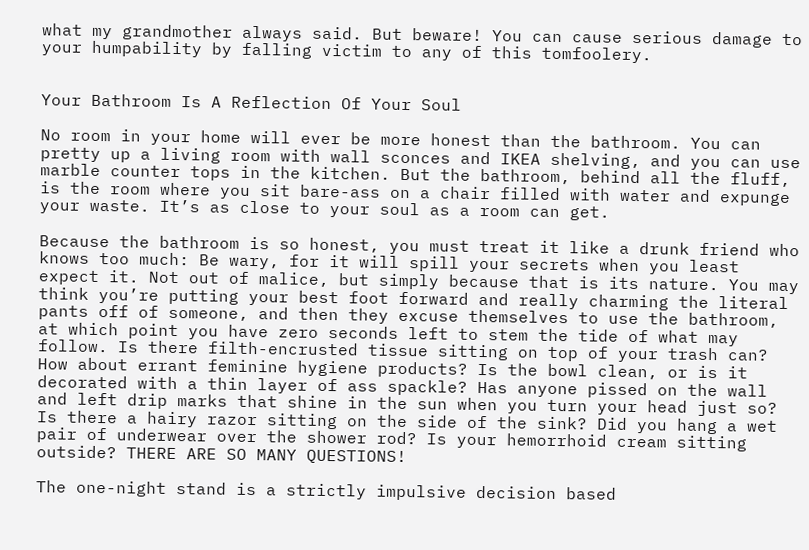what my grandmother always said. But beware! You can cause serious damage to your humpability by falling victim to any of this tomfoolery.


Your Bathroom Is A Reflection Of Your Soul

No room in your home will ever be more honest than the bathroom. You can pretty up a living room with wall sconces and IKEA shelving, and you can use marble counter tops in the kitchen. But the bathroom, behind all the fluff, is the room where you sit bare-ass on a chair filled with water and expunge your waste. It’s as close to your soul as a room can get.

Because the bathroom is so honest, you must treat it like a drunk friend who knows too much: Be wary, for it will spill your secrets when you least expect it. Not out of malice, but simply because that is its nature. You may think you’re putting your best foot forward and really charming the literal pants off of someone, and then they excuse themselves to use the bathroom, at which point you have zero seconds left to stem the tide of what may follow. Is there filth-encrusted tissue sitting on top of your trash can? How about errant feminine hygiene products? Is the bowl clean, or is it decorated with a thin layer of ass spackle? Has anyone pissed on the wall and left drip marks that shine in the sun when you turn your head just so? Is there a hairy razor sitting on the side of the sink? Did you hang a wet pair of underwear over the shower rod? Is your hemorrhoid cream sitting outside? THERE ARE SO MANY QUESTIONS!

The one-night stand is a strictly impulsive decision based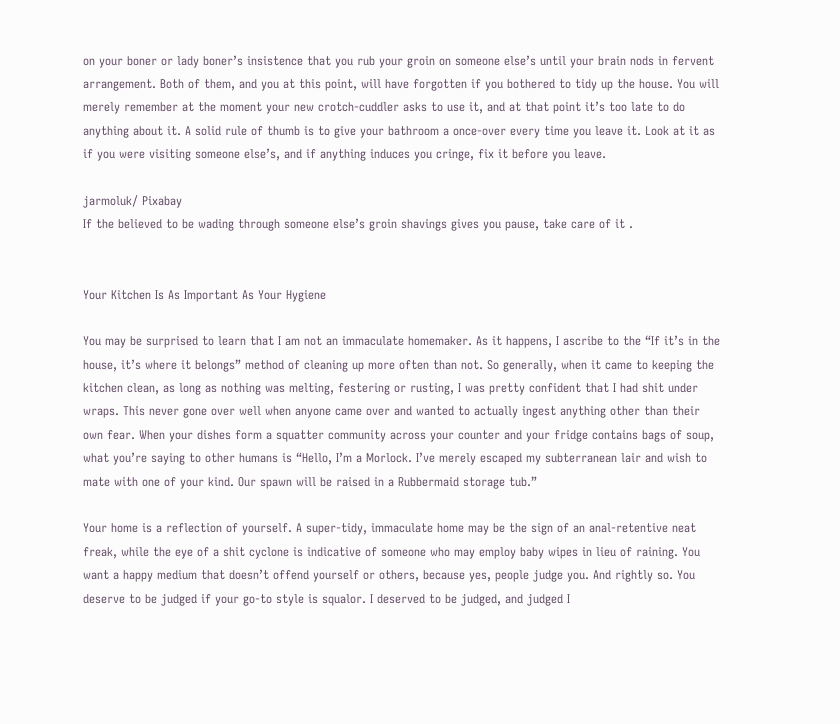on your boner or lady boner’s insistence that you rub your groin on someone else’s until your brain nods in fervent arrangement. Both of them, and you at this point, will have forgotten if you bothered to tidy up the house. You will merely remember at the moment your new crotch-cuddler asks to use it, and at that point it’s too late to do anything about it. A solid rule of thumb is to give your bathroom a once-over every time you leave it. Look at it as if you were visiting someone else’s, and if anything induces you cringe, fix it before you leave.

jarmoluk/ Pixabay
If the believed to be wading through someone else’s groin shavings gives you pause, take care of it .


Your Kitchen Is As Important As Your Hygiene

You may be surprised to learn that I am not an immaculate homemaker. As it happens, I ascribe to the “If it’s in the house, it’s where it belongs” method of cleaning up more often than not. So generally, when it came to keeping the kitchen clean, as long as nothing was melting, festering or rusting, I was pretty confident that I had shit under wraps. This never gone over well when anyone came over and wanted to actually ingest anything other than their own fear. When your dishes form a squatter community across your counter and your fridge contains bags of soup, what you’re saying to other humans is “Hello, I’m a Morlock. I’ve merely escaped my subterranean lair and wish to mate with one of your kind. Our spawn will be raised in a Rubbermaid storage tub.”

Your home is a reflection of yourself. A super-tidy, immaculate home may be the sign of an anal-retentive neat freak, while the eye of a shit cyclone is indicative of someone who may employ baby wipes in lieu of raining. You want a happy medium that doesn’t offend yourself or others, because yes, people judge you. And rightly so. You deserve to be judged if your go-to style is squalor. I deserved to be judged, and judged I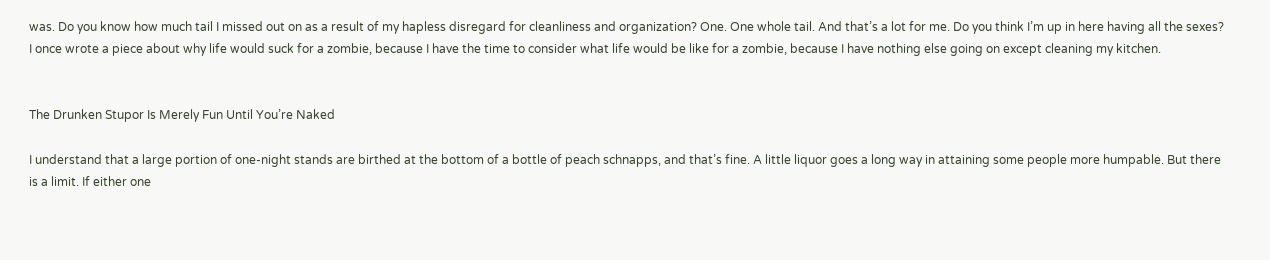was. Do you know how much tail I missed out on as a result of my hapless disregard for cleanliness and organization? One. One whole tail. And that’s a lot for me. Do you think I’m up in here having all the sexes? I once wrote a piece about why life would suck for a zombie, because I have the time to consider what life would be like for a zombie, because I have nothing else going on except cleaning my kitchen.


The Drunken Stupor Is Merely Fun Until You’re Naked

I understand that a large portion of one-night stands are birthed at the bottom of a bottle of peach schnapps, and that’s fine. A little liquor goes a long way in attaining some people more humpable. But there is a limit. If either one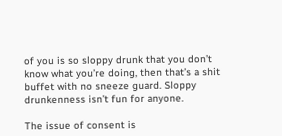of you is so sloppy drunk that you don’t know what you’re doing, then that’s a shit buffet with no sneeze guard. Sloppy drunkenness isn’t fun for anyone.

The issue of consent is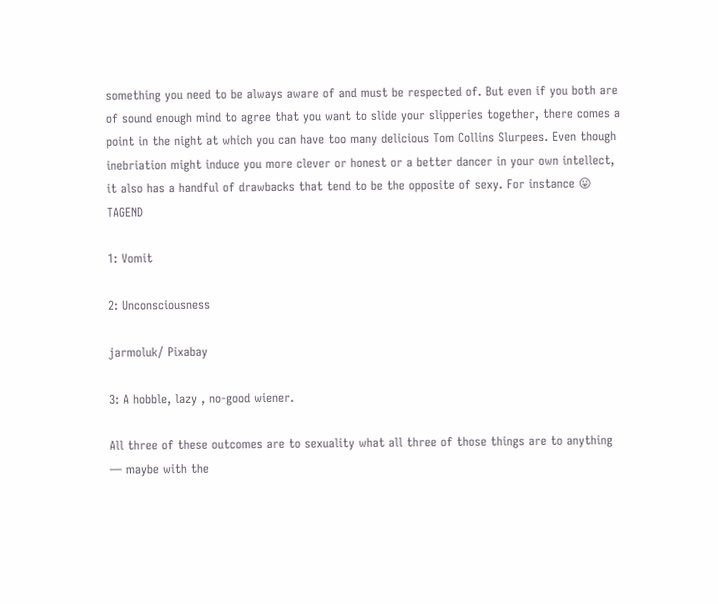something you need to be always aware of and must be respected of. But even if you both are of sound enough mind to agree that you want to slide your slipperies together, there comes a point in the night at which you can have too many delicious Tom Collins Slurpees. Even though inebriation might induce you more clever or honest or a better dancer in your own intellect, it also has a handful of drawbacks that tend to be the opposite of sexy. For instance 😛 TAGEND

1: Vomit

2: Unconsciousness

jarmoluk/ Pixabay

3: A hobble, lazy , no-good wiener.

All three of these outcomes are to sexuality what all three of those things are to anything — maybe with the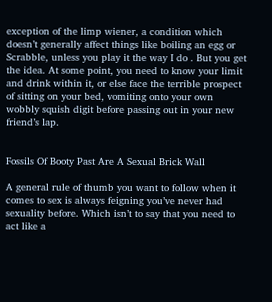exception of the limp wiener, a condition which doesn’t generally affect things like boiling an egg or Scrabble, unless you play it the way I do . But you get the idea. At some point, you need to know your limit and drink within it, or else face the terrible prospect of sitting on your bed, vomiting onto your own wobbly squish digit before passing out in your new friend’s lap.


Fossils Of Booty Past Are A Sexual Brick Wall

A general rule of thumb you want to follow when it comes to sex is always feigning you’ve never had sexuality before. Which isn’t to say that you need to act like a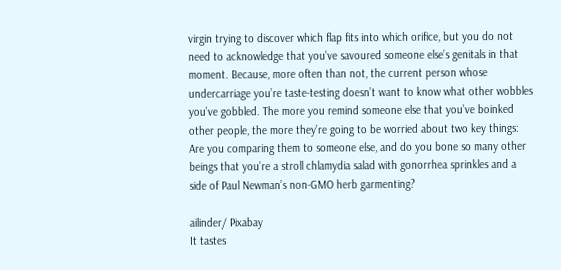virgin trying to discover which flap fits into which orifice, but you do not need to acknowledge that you’ve savoured someone else’s genitals in that moment. Because, more often than not, the current person whose undercarriage you’re taste-testing doesn’t want to know what other wobbles you’ve gobbled. The more you remind someone else that you’ve boinked other people, the more they’re going to be worried about two key things: Are you comparing them to someone else, and do you bone so many other beings that you’re a stroll chlamydia salad with gonorrhea sprinkles and a side of Paul Newman’s non-GMO herb garmenting?

ailinder/ Pixabay
It tastes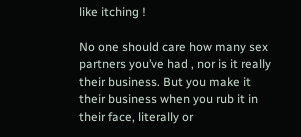like itching !

No one should care how many sex partners you’ve had , nor is it really their business. But you make it their business when you rub it in their face, literally or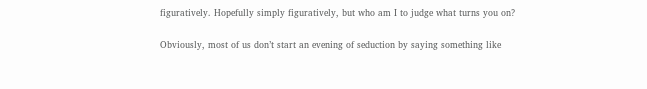figuratively. Hopefully simply figuratively, but who am I to judge what turns you on?

Obviously, most of us don’t start an evening of seduction by saying something like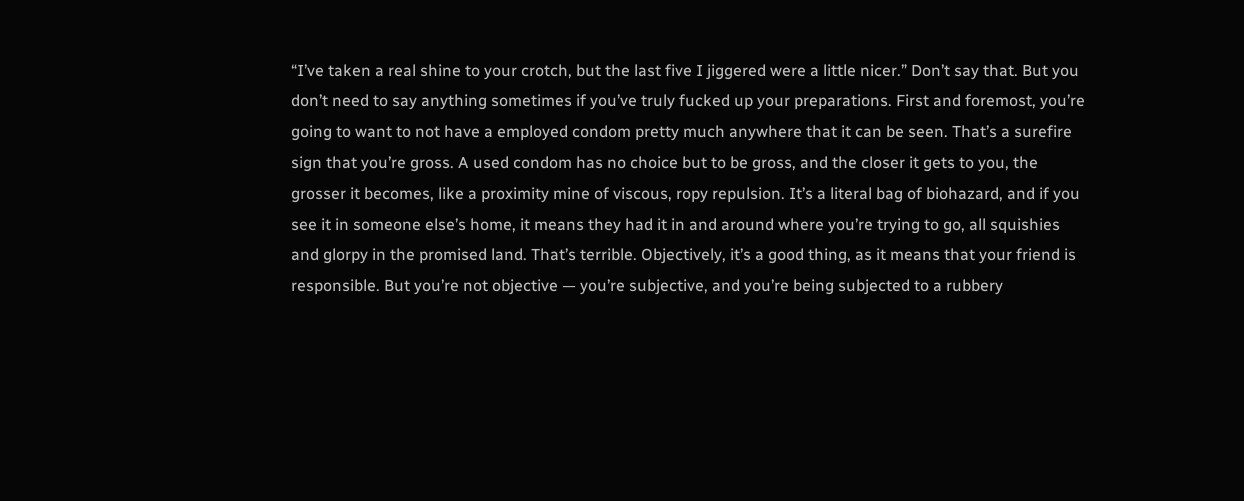“I’ve taken a real shine to your crotch, but the last five I jiggered were a little nicer.” Don’t say that. But you don’t need to say anything sometimes if you’ve truly fucked up your preparations. First and foremost, you’re going to want to not have a employed condom pretty much anywhere that it can be seen. That’s a surefire sign that you’re gross. A used condom has no choice but to be gross, and the closer it gets to you, the grosser it becomes, like a proximity mine of viscous, ropy repulsion. It’s a literal bag of biohazard, and if you see it in someone else’s home, it means they had it in and around where you’re trying to go, all squishies and glorpy in the promised land. That’s terrible. Objectively, it’s a good thing, as it means that your friend is responsible. But you’re not objective — you’re subjective, and you’re being subjected to a rubbery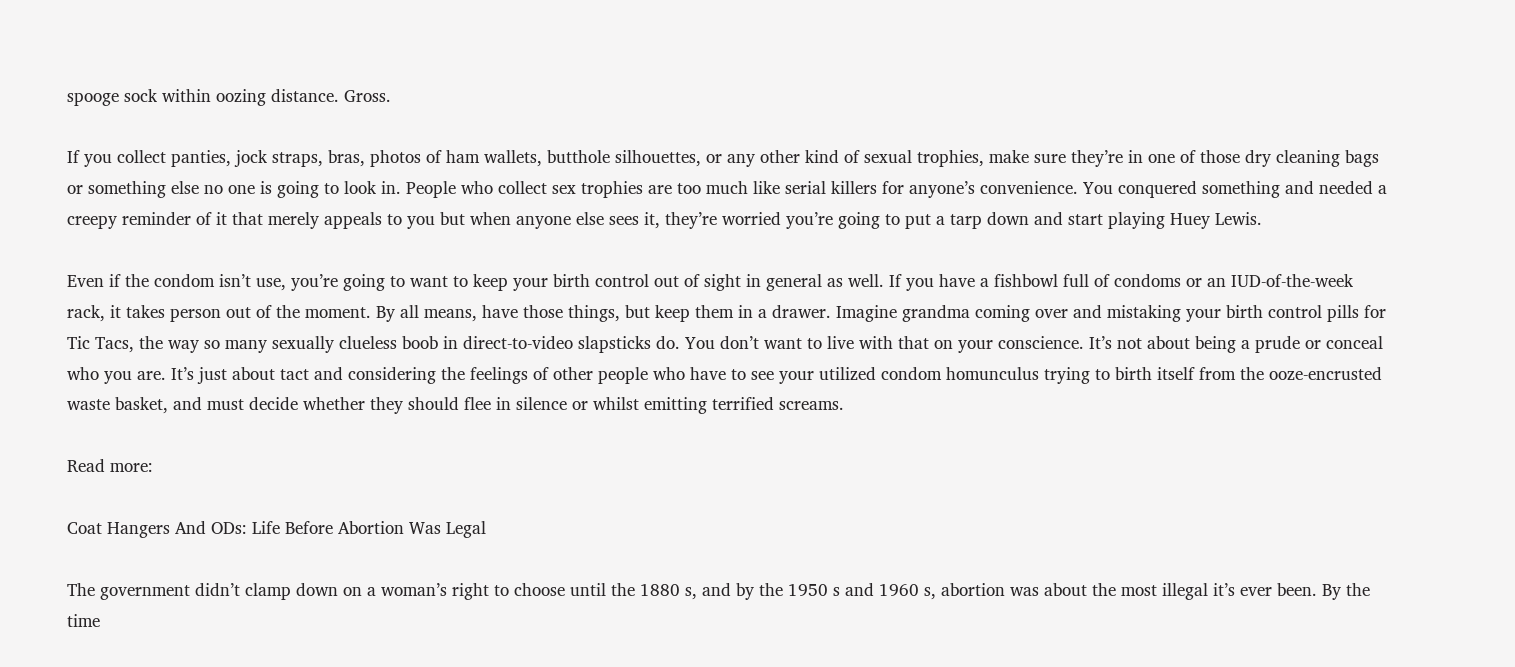spooge sock within oozing distance. Gross.

If you collect panties, jock straps, bras, photos of ham wallets, butthole silhouettes, or any other kind of sexual trophies, make sure they’re in one of those dry cleaning bags or something else no one is going to look in. People who collect sex trophies are too much like serial killers for anyone’s convenience. You conquered something and needed a creepy reminder of it that merely appeals to you but when anyone else sees it, they’re worried you’re going to put a tarp down and start playing Huey Lewis.

Even if the condom isn’t use, you’re going to want to keep your birth control out of sight in general as well. If you have a fishbowl full of condoms or an IUD-of-the-week rack, it takes person out of the moment. By all means, have those things, but keep them in a drawer. Imagine grandma coming over and mistaking your birth control pills for Tic Tacs, the way so many sexually clueless boob in direct-to-video slapsticks do. You don’t want to live with that on your conscience. It’s not about being a prude or conceal who you are. It’s just about tact and considering the feelings of other people who have to see your utilized condom homunculus trying to birth itself from the ooze-encrusted waste basket, and must decide whether they should flee in silence or whilst emitting terrified screams.

Read more:

Coat Hangers And ODs: Life Before Abortion Was Legal

The government didn’t clamp down on a woman’s right to choose until the 1880 s, and by the 1950 s and 1960 s, abortion was about the most illegal it’s ever been. By the time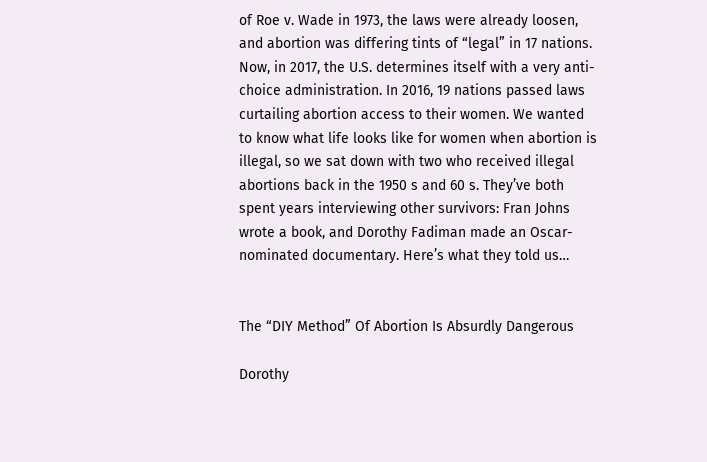of Roe v. Wade in 1973, the laws were already loosen, and abortion was differing tints of “legal” in 17 nations. Now, in 2017, the U.S. determines itself with a very anti-choice administration. In 2016, 19 nations passed laws curtailing abortion access to their women. We wanted to know what life looks like for women when abortion is illegal, so we sat down with two who received illegal abortions back in the 1950 s and 60 s. They’ve both spent years interviewing other survivors: Fran Johns wrote a book, and Dorothy Fadiman made an Oscar-nominated documentary. Here’s what they told us…


The “DIY Method” Of Abortion Is Absurdly Dangerous

Dorothy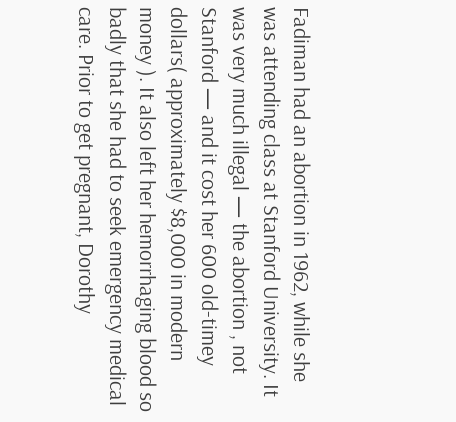Fadiman had an abortion in 1962, while she was attending class at Stanford University. It was very much illegal — the abortion , not Stanford — and it cost her 600 old-timey dollars( approximately $8,000 in modern money ). It also left her hemorrhaging blood so badly that she had to seek emergency medical care. Prior to get pregnant, Dorothy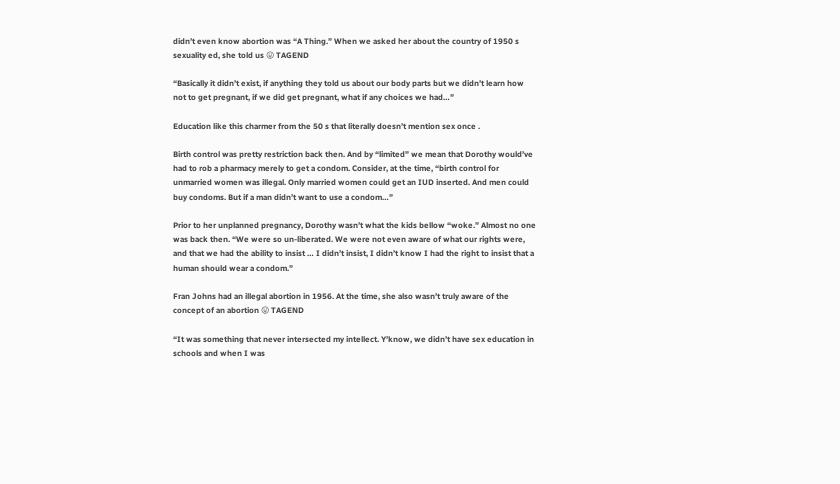didn’t even know abortion was “A Thing.” When we asked her about the country of 1950 s sexuality ed, she told us 😛 TAGEND

“Basically it didn’t exist, if anything they told us about our body parts but we didn’t learn how not to get pregnant, if we did get pregnant, what if any choices we had…”

Education like this charmer from the 50 s that literally doesn’t mention sex once .

Birth control was pretty restriction back then. And by “limited” we mean that Dorothy would’ve had to rob a pharmacy merely to get a condom. Consider, at the time, “birth control for unmarried women was illegal. Only married women could get an IUD inserted. And men could buy condoms. But if a man didn’t want to use a condom…”

Prior to her unplanned pregnancy, Dorothy wasn’t what the kids bellow “woke.” Almost no one was back then. “We were so un-liberated. We were not even aware of what our rights were, and that we had the ability to insist … I didn’t insist, I didn’t know I had the right to insist that a human should wear a condom.”

Fran Johns had an illegal abortion in 1956. At the time, she also wasn’t truly aware of the concept of an abortion 😛 TAGEND

“It was something that never intersected my intellect. Y’know, we didn’t have sex education in schools and when I was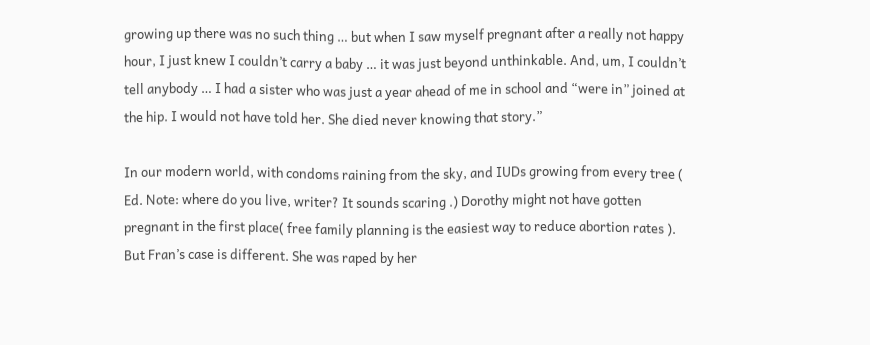growing up there was no such thing … but when I saw myself pregnant after a really not happy hour, I just knew I couldn’t carry a baby … it was just beyond unthinkable. And, um, I couldn’t tell anybody … I had a sister who was just a year ahead of me in school and “were in” joined at the hip. I would not have told her. She died never knowing that story.”

In our modern world, with condoms raining from the sky, and IUDs growing from every tree ( Ed. Note: where do you live, writer? It sounds scaring .) Dorothy might not have gotten pregnant in the first place( free family planning is the easiest way to reduce abortion rates ). But Fran’s case is different. She was raped by her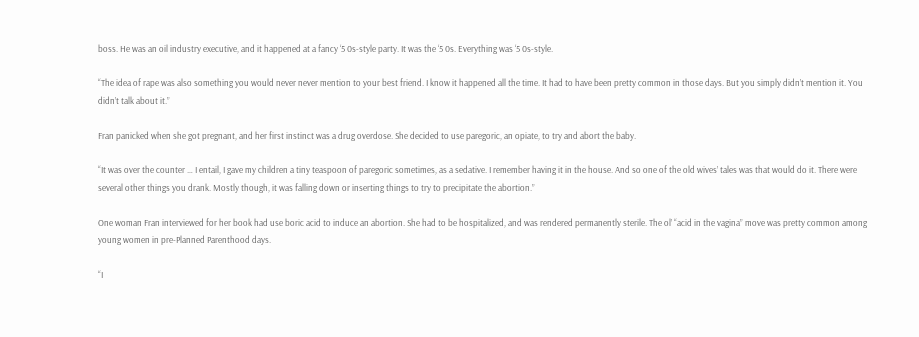boss. He was an oil industry executive, and it happened at a fancy ‘5 0s-style party. It was the ‘5 0s. Everything was ‘5 0s-style.

“The idea of rape was also something you would never never mention to your best friend. I know it happened all the time. It had to have been pretty common in those days. But you simply didn’t mention it. You didn’t talk about it.”

Fran panicked when she got pregnant, and her first instinct was a drug overdose. She decided to use paregoric, an opiate, to try and abort the baby.

“It was over the counter … I entail, I gave my children a tiny teaspoon of paregoric sometimes, as a sedative. I remember having it in the house. And so one of the old wives’ tales was that would do it. There were several other things you drank. Mostly though, it was falling down or inserting things to try to precipitate the abortion.”

One woman Fran interviewed for her book had use boric acid to induce an abortion. She had to be hospitalized, and was rendered permanently sterile. The ol’ “acid in the vagina” move was pretty common among young women in pre-Planned Parenthood days.

“I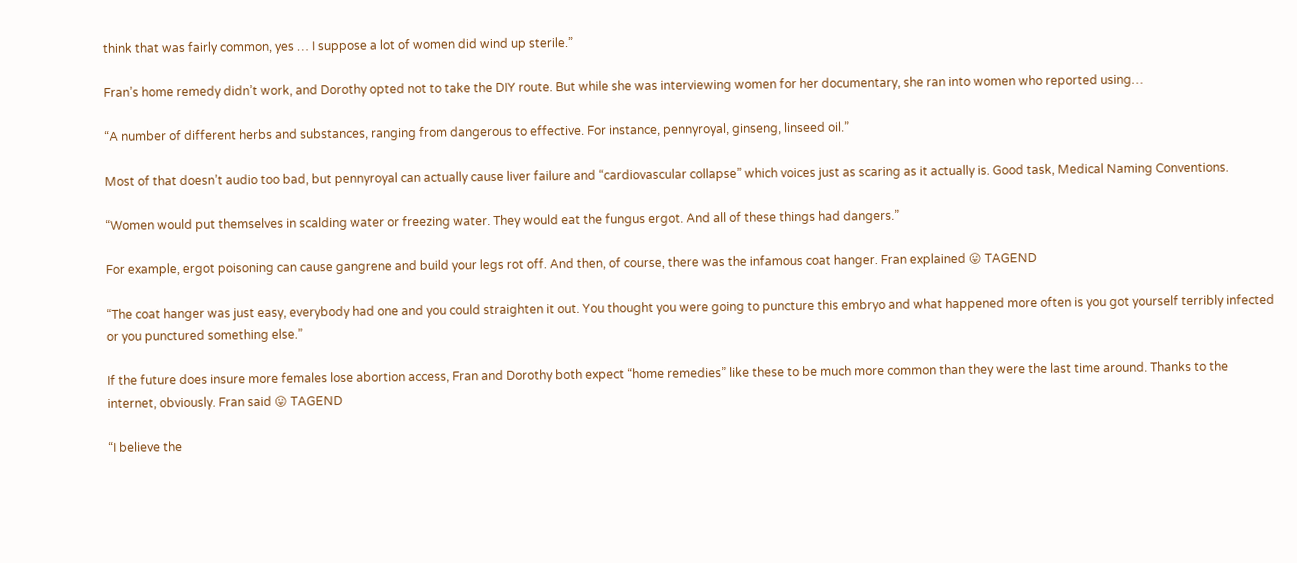think that was fairly common, yes … I suppose a lot of women did wind up sterile.”

Fran’s home remedy didn’t work, and Dorothy opted not to take the DIY route. But while she was interviewing women for her documentary, she ran into women who reported using…

“A number of different herbs and substances, ranging from dangerous to effective. For instance, pennyroyal, ginseng, linseed oil.”

Most of that doesn’t audio too bad, but pennyroyal can actually cause liver failure and “cardiovascular collapse” which voices just as scaring as it actually is. Good task, Medical Naming Conventions.

“Women would put themselves in scalding water or freezing water. They would eat the fungus ergot. And all of these things had dangers.”

For example, ergot poisoning can cause gangrene and build your legs rot off. And then, of course, there was the infamous coat hanger. Fran explained 😛 TAGEND

“The coat hanger was just easy, everybody had one and you could straighten it out. You thought you were going to puncture this embryo and what happened more often is you got yourself terribly infected or you punctured something else.”

If the future does insure more females lose abortion access, Fran and Dorothy both expect “home remedies” like these to be much more common than they were the last time around. Thanks to the internet, obviously. Fran said 😛 TAGEND

“I believe the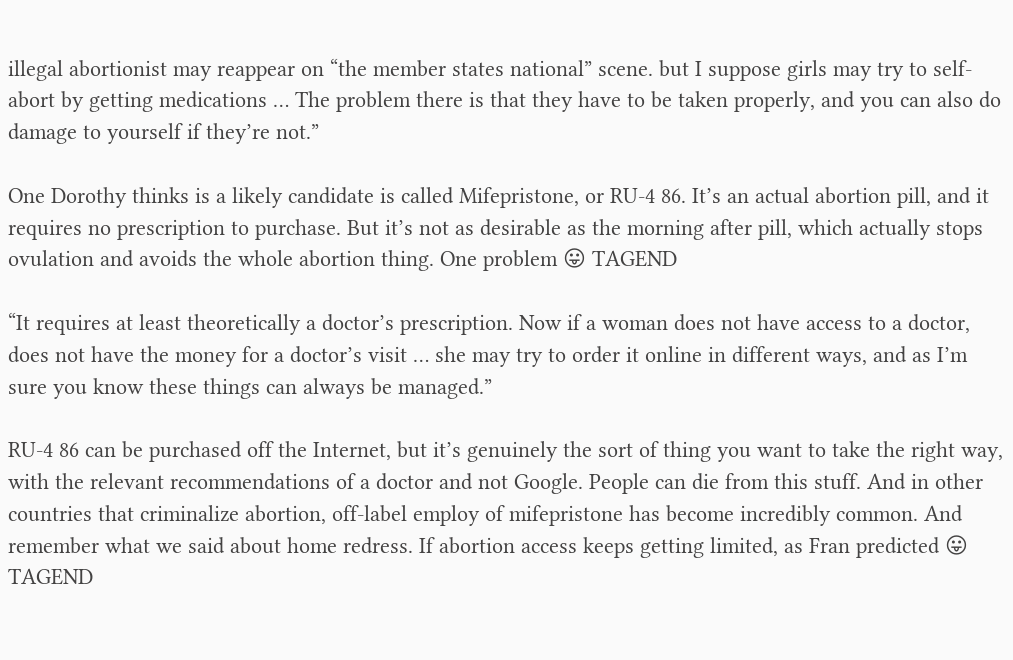illegal abortionist may reappear on “the member states national” scene. but I suppose girls may try to self-abort by getting medications … The problem there is that they have to be taken properly, and you can also do damage to yourself if they’re not.”

One Dorothy thinks is a likely candidate is called Mifepristone, or RU-4 86. It’s an actual abortion pill, and it requires no prescription to purchase. But it’s not as desirable as the morning after pill, which actually stops ovulation and avoids the whole abortion thing. One problem 😛 TAGEND

“It requires at least theoretically a doctor’s prescription. Now if a woman does not have access to a doctor, does not have the money for a doctor’s visit … she may try to order it online in different ways, and as I’m sure you know these things can always be managed.”

RU-4 86 can be purchased off the Internet, but it’s genuinely the sort of thing you want to take the right way, with the relevant recommendations of a doctor and not Google. People can die from this stuff. And in other countries that criminalize abortion, off-label employ of mifepristone has become incredibly common. And remember what we said about home redress. If abortion access keeps getting limited, as Fran predicted 😛 TAGEND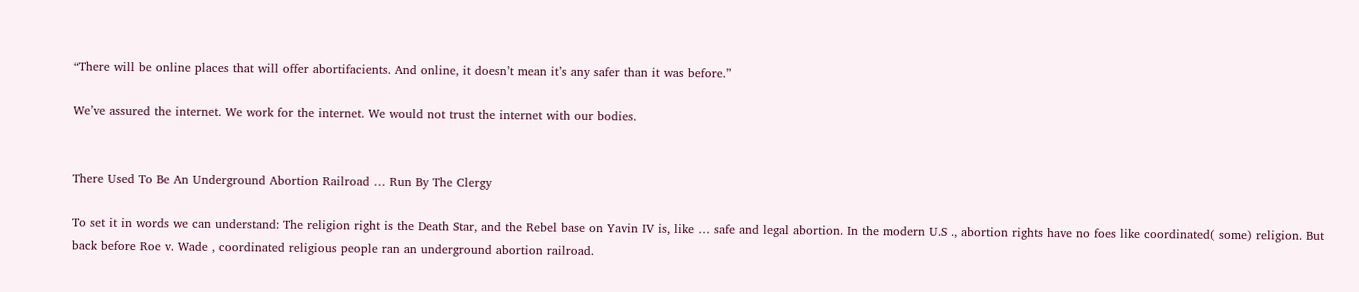“There will be online places that will offer abortifacients. And online, it doesn’t mean it’s any safer than it was before.”

We’ve assured the internet. We work for the internet. We would not trust the internet with our bodies.


There Used To Be An Underground Abortion Railroad … Run By The Clergy

To set it in words we can understand: The religion right is the Death Star, and the Rebel base on Yavin IV is, like … safe and legal abortion. In the modern U.S ., abortion rights have no foes like coordinated( some) religion. But back before Roe v. Wade , coordinated religious people ran an underground abortion railroad.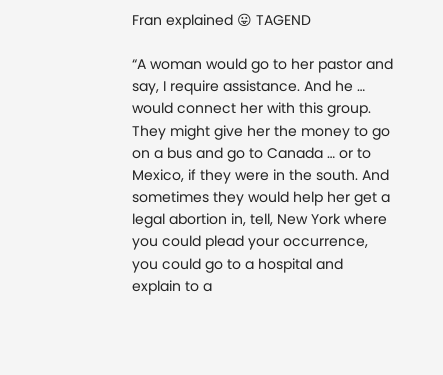Fran explained 😛 TAGEND

“A woman would go to her pastor and say, I require assistance. And he … would connect her with this group. They might give her the money to go on a bus and go to Canada … or to Mexico, if they were in the south. And sometimes they would help her get a legal abortion in, tell, New York where you could plead your occurrence, you could go to a hospital and explain to a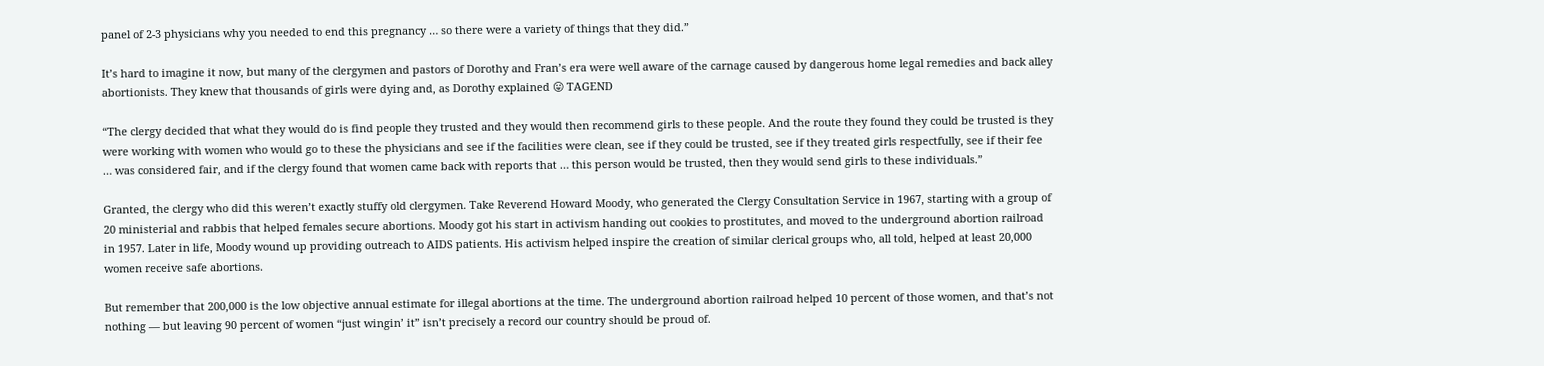panel of 2-3 physicians why you needed to end this pregnancy … so there were a variety of things that they did.”

It’s hard to imagine it now, but many of the clergymen and pastors of Dorothy and Fran’s era were well aware of the carnage caused by dangerous home legal remedies and back alley abortionists. They knew that thousands of girls were dying and, as Dorothy explained 😛 TAGEND

“The clergy decided that what they would do is find people they trusted and they would then recommend girls to these people. And the route they found they could be trusted is they were working with women who would go to these the physicians and see if the facilities were clean, see if they could be trusted, see if they treated girls respectfully, see if their fee … was considered fair, and if the clergy found that women came back with reports that … this person would be trusted, then they would send girls to these individuals.”

Granted, the clergy who did this weren’t exactly stuffy old clergymen. Take Reverend Howard Moody, who generated the Clergy Consultation Service in 1967, starting with a group of 20 ministerial and rabbis that helped females secure abortions. Moody got his start in activism handing out cookies to prostitutes, and moved to the underground abortion railroad in 1957. Later in life, Moody wound up providing outreach to AIDS patients. His activism helped inspire the creation of similar clerical groups who, all told, helped at least 20,000 women receive safe abortions.

But remember that 200,000 is the low objective annual estimate for illegal abortions at the time. The underground abortion railroad helped 10 percent of those women, and that’s not nothing — but leaving 90 percent of women “just wingin’ it” isn’t precisely a record our country should be proud of.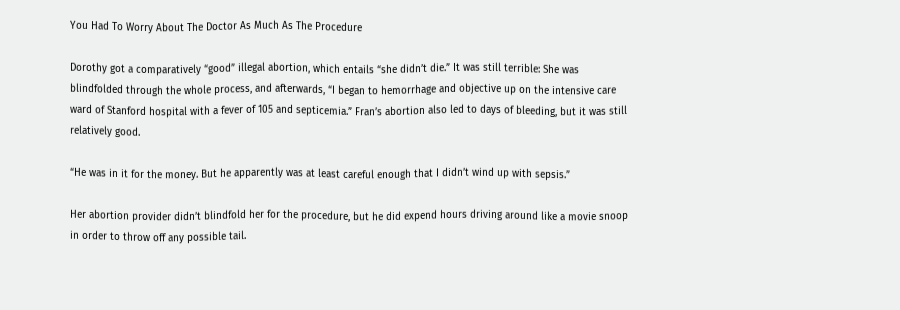You Had To Worry About The Doctor As Much As The Procedure

Dorothy got a comparatively “good” illegal abortion, which entails “she didn’t die.” It was still terrible: She was blindfolded through the whole process, and afterwards, “I began to hemorrhage and objective up on the intensive care ward of Stanford hospital with a fever of 105 and septicemia.” Fran’s abortion also led to days of bleeding, but it was still relatively good.

“He was in it for the money. But he apparently was at least careful enough that I didn’t wind up with sepsis.”

Her abortion provider didn’t blindfold her for the procedure, but he did expend hours driving around like a movie snoop in order to throw off any possible tail.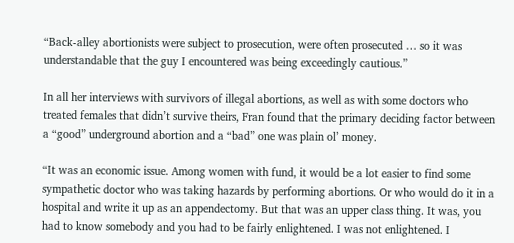“Back-alley abortionists were subject to prosecution, were often prosecuted … so it was understandable that the guy I encountered was being exceedingly cautious.”

In all her interviews with survivors of illegal abortions, as well as with some doctors who treated females that didn’t survive theirs, Fran found that the primary deciding factor between a “good” underground abortion and a “bad” one was plain ol’ money.

“It was an economic issue. Among women with fund, it would be a lot easier to find some sympathetic doctor who was taking hazards by performing abortions. Or who would do it in a hospital and write it up as an appendectomy. But that was an upper class thing. It was, you had to know somebody and you had to be fairly enlightened. I was not enlightened. I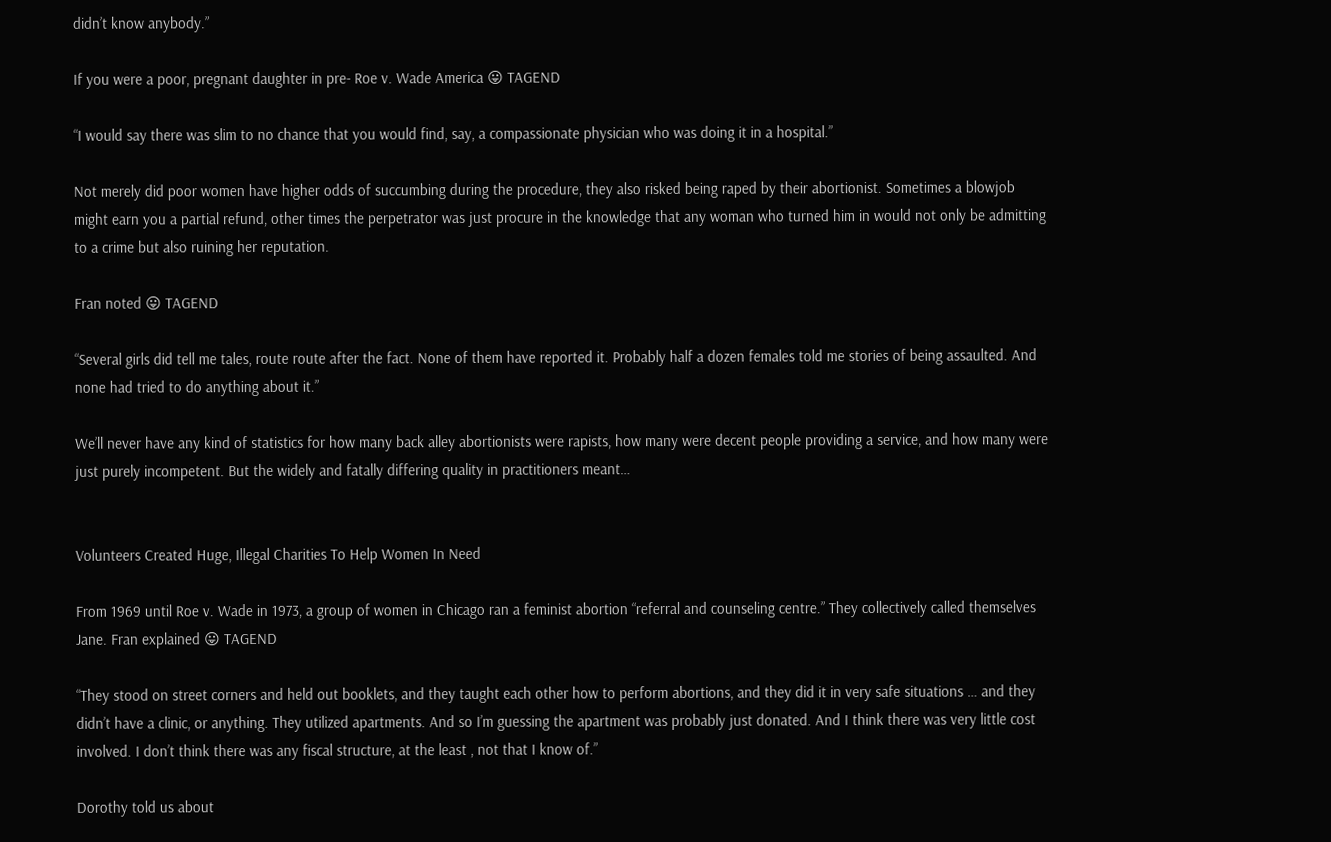didn’t know anybody.”

If you were a poor, pregnant daughter in pre- Roe v. Wade America 😛 TAGEND

“I would say there was slim to no chance that you would find, say, a compassionate physician who was doing it in a hospital.”

Not merely did poor women have higher odds of succumbing during the procedure, they also risked being raped by their abortionist. Sometimes a blowjob might earn you a partial refund, other times the perpetrator was just procure in the knowledge that any woman who turned him in would not only be admitting to a crime but also ruining her reputation.

Fran noted 😛 TAGEND

“Several girls did tell me tales, route route after the fact. None of them have reported it. Probably half a dozen females told me stories of being assaulted. And none had tried to do anything about it.”

We’ll never have any kind of statistics for how many back alley abortionists were rapists, how many were decent people providing a service, and how many were just purely incompetent. But the widely and fatally differing quality in practitioners meant…


Volunteers Created Huge, Illegal Charities To Help Women In Need

From 1969 until Roe v. Wade in 1973, a group of women in Chicago ran a feminist abortion “referral and counseling centre.” They collectively called themselves Jane. Fran explained 😛 TAGEND

“They stood on street corners and held out booklets, and they taught each other how to perform abortions, and they did it in very safe situations … and they didn’t have a clinic, or anything. They utilized apartments. And so I’m guessing the apartment was probably just donated. And I think there was very little cost involved. I don’t think there was any fiscal structure, at the least , not that I know of.”

Dorothy told us about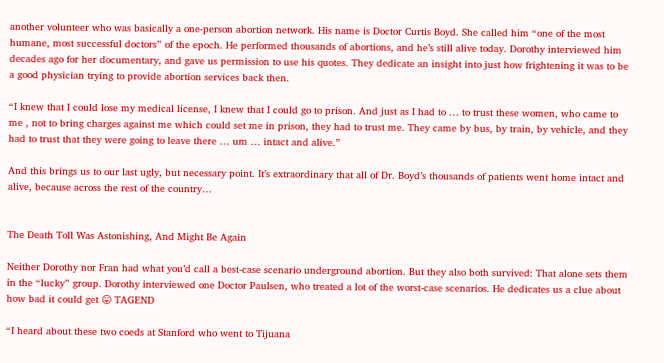another volunteer who was basically a one-person abortion network. His name is Doctor Curtis Boyd. She called him “one of the most humane, most successful doctors” of the epoch. He performed thousands of abortions, and he’s still alive today. Dorothy interviewed him decades ago for her documentary, and gave us permission to use his quotes. They dedicate an insight into just how frightening it was to be a good physician trying to provide abortion services back then.

“I knew that I could lose my medical license, I knew that I could go to prison. And just as I had to … to trust these women, who came to me , not to bring charges against me which could set me in prison, they had to trust me. They came by bus, by train, by vehicle, and they had to trust that they were going to leave there … um … intact and alive.”

And this brings us to our last ugly, but necessary point. It’s extraordinary that all of Dr. Boyd’s thousands of patients went home intact and alive, because across the rest of the country…


The Death Toll Was Astonishing, And Might Be Again

Neither Dorothy nor Fran had what you’d call a best-case scenario underground abortion. But they also both survived: That alone sets them in the “lucky” group. Dorothy interviewed one Doctor Paulsen, who treated a lot of the worst-case scenarios. He dedicates us a clue about how bad it could get 😛 TAGEND

“I heard about these two coeds at Stanford who went to Tijuana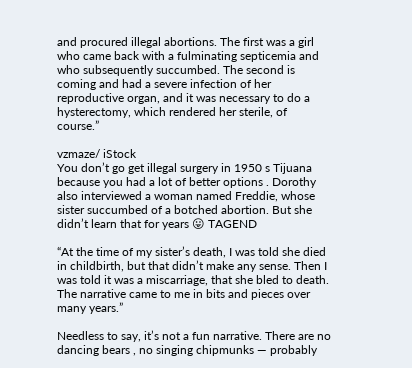and procured illegal abortions. The first was a girl who came back with a fulminating septicemia and who subsequently succumbed. The second is coming and had a severe infection of her reproductive organ, and it was necessary to do a hysterectomy, which rendered her sterile, of course.”

vzmaze/ iStock
You don’t go get illegal surgery in 1950 s Tijuana because you had a lot of better options . Dorothy also interviewed a woman named Freddie, whose sister succumbed of a botched abortion. But she didn’t learn that for years 😛 TAGEND

“At the time of my sister’s death, I was told she died in childbirth, but that didn’t make any sense. Then I was told it was a miscarriage, that she bled to death. The narrative came to me in bits and pieces over many years.”

Needless to say, it’s not a fun narrative. There are no dancing bears , no singing chipmunks — probably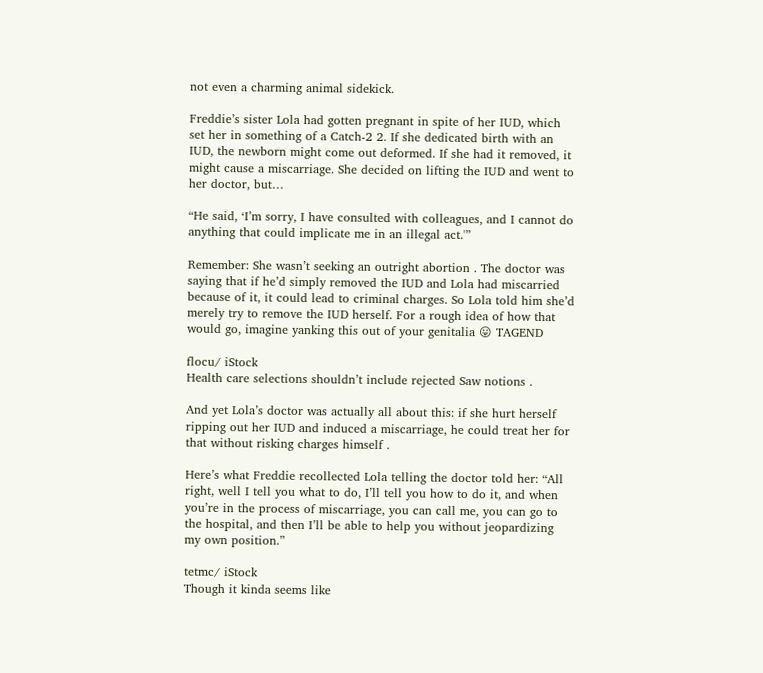not even a charming animal sidekick.

Freddie’s sister Lola had gotten pregnant in spite of her IUD, which set her in something of a Catch-2 2. If she dedicated birth with an IUD, the newborn might come out deformed. If she had it removed, it might cause a miscarriage. She decided on lifting the IUD and went to her doctor, but…

“He said, ‘I’m sorry, I have consulted with colleagues, and I cannot do anything that could implicate me in an illegal act.'”

Remember: She wasn’t seeking an outright abortion . The doctor was saying that if he’d simply removed the IUD and Lola had miscarried because of it, it could lead to criminal charges. So Lola told him she’d merely try to remove the IUD herself. For a rough idea of how that would go, imagine yanking this out of your genitalia 😛 TAGEND

flocu/ iStock
Health care selections shouldn’t include rejected Saw notions .

And yet Lola’s doctor was actually all about this: if she hurt herself ripping out her IUD and induced a miscarriage, he could treat her for that without risking charges himself .

Here’s what Freddie recollected Lola telling the doctor told her: “All right, well I tell you what to do, I’ll tell you how to do it, and when you’re in the process of miscarriage, you can call me, you can go to the hospital, and then I’ll be able to help you without jeopardizing my own position.”

tetmc/ iStock
Though it kinda seems like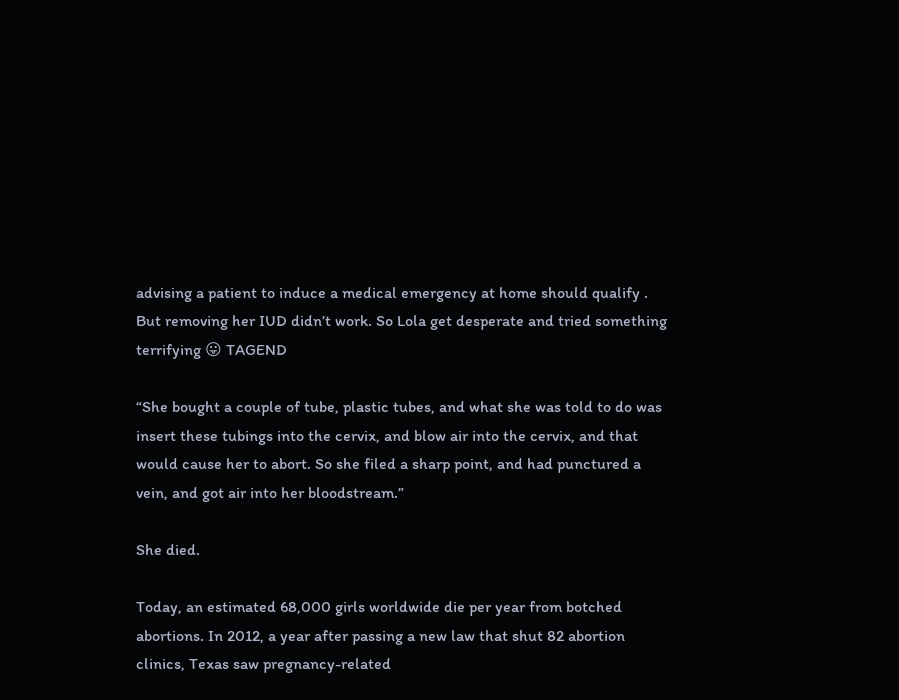advising a patient to induce a medical emergency at home should qualify . But removing her IUD didn’t work. So Lola get desperate and tried something terrifying 😛 TAGEND

“She bought a couple of tube, plastic tubes, and what she was told to do was insert these tubings into the cervix, and blow air into the cervix, and that would cause her to abort. So she filed a sharp point, and had punctured a vein, and got air into her bloodstream.”

She died.

Today, an estimated 68,000 girls worldwide die per year from botched abortions. In 2012, a year after passing a new law that shut 82 abortion clinics, Texas saw pregnancy-related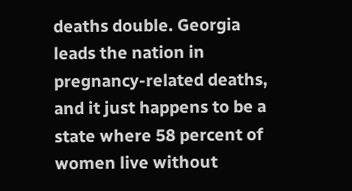deaths double. Georgia leads the nation in pregnancy-related deaths, and it just happens to be a state where 58 percent of women live without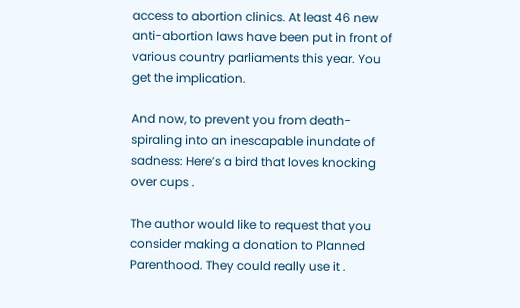access to abortion clinics. At least 46 new anti-abortion laws have been put in front of various country parliaments this year. You get the implication.

And now, to prevent you from death-spiraling into an inescapable inundate of sadness: Here’s a bird that loves knocking over cups .

The author would like to request that you consider making a donation to Planned Parenthood. They could really use it .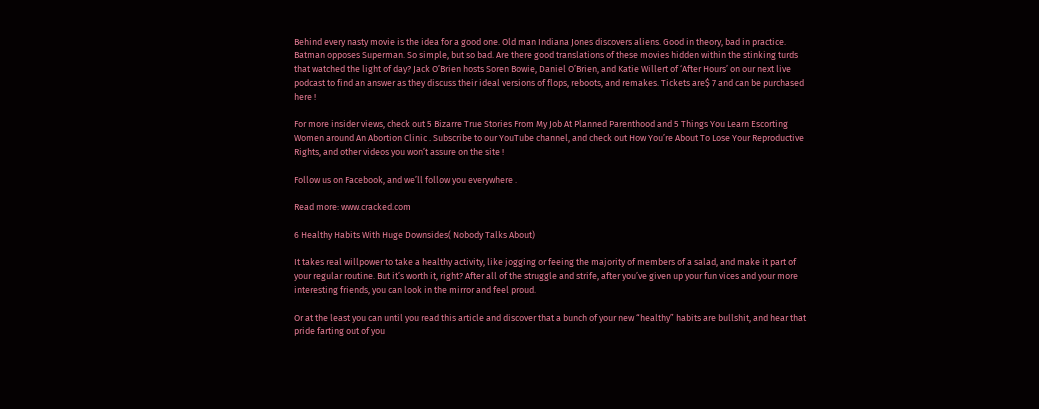Behind every nasty movie is the idea for a good one. Old man Indiana Jones discovers aliens. Good in theory, bad in practice. Batman opposes Superman. So simple, but so bad. Are there good translations of these movies hidden within the stinking turds that watched the light of day? Jack O’Brien hosts Soren Bowie, Daniel O’Brien, and Katie Willert of ‘After Hours’ on our next live podcast to find an answer as they discuss their ideal versions of flops, reboots, and remakes. Tickets are$ 7 and can be purchased here !

For more insider views, check out 5 Bizarre True Stories From My Job At Planned Parenthood and 5 Things You Learn Escorting Women around An Abortion Clinic . Subscribe to our YouTube channel, and check out How You’re About To Lose Your Reproductive Rights, and other videos you won’t assure on the site !

Follow us on Facebook, and we’ll follow you everywhere .

Read more: www.cracked.com

6 Healthy Habits With Huge Downsides( Nobody Talks About)

It takes real willpower to take a healthy activity, like jogging or feeing the majority of members of a salad, and make it part of your regular routine. But it’s worth it, right? After all of the struggle and strife, after you’ve given up your fun vices and your more interesting friends, you can look in the mirror and feel proud.

Or at the least you can until you read this article and discover that a bunch of your new “healthy” habits are bullshit, and hear that pride farting out of you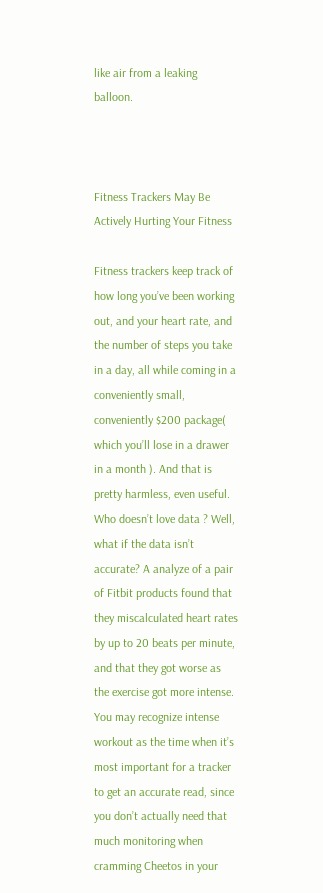like air from a leaking balloon.



Fitness Trackers May Be Actively Hurting Your Fitness

Fitness trackers keep track of how long you’ve been working out, and your heart rate, and the number of steps you take in a day, all while coming in a conveniently small, conveniently $200 package( which you’ll lose in a drawer in a month ). And that is pretty harmless, even useful. Who doesn’t love data ? Well, what if the data isn’t accurate? A analyze of a pair of Fitbit products found that they miscalculated heart rates by up to 20 beats per minute, and that they got worse as the exercise got more intense. You may recognize intense workout as the time when it’s most important for a tracker to get an accurate read, since you don’t actually need that much monitoring when cramming Cheetos in your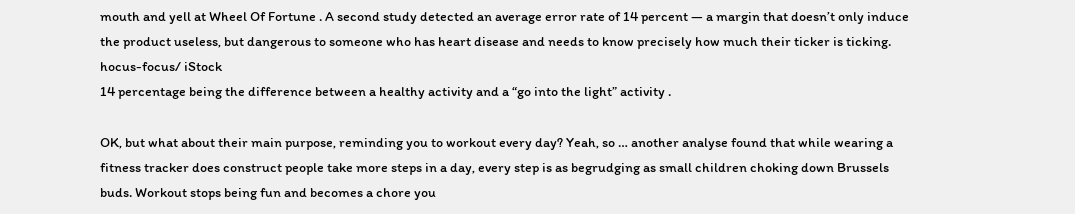mouth and yell at Wheel Of Fortune . A second study detected an average error rate of 14 percent — a margin that doesn’t only induce the product useless, but dangerous to someone who has heart disease and needs to know precisely how much their ticker is ticking. hocus-focus/ iStock
14 percentage being the difference between a healthy activity and a “go into the light” activity .

OK, but what about their main purpose, reminding you to workout every day? Yeah, so … another analyse found that while wearing a fitness tracker does construct people take more steps in a day, every step is as begrudging as small children choking down Brussels buds. Workout stops being fun and becomes a chore you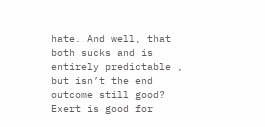hate. And well, that both sucks and is entirely predictable , but isn’t the end outcome still good? Exert is good for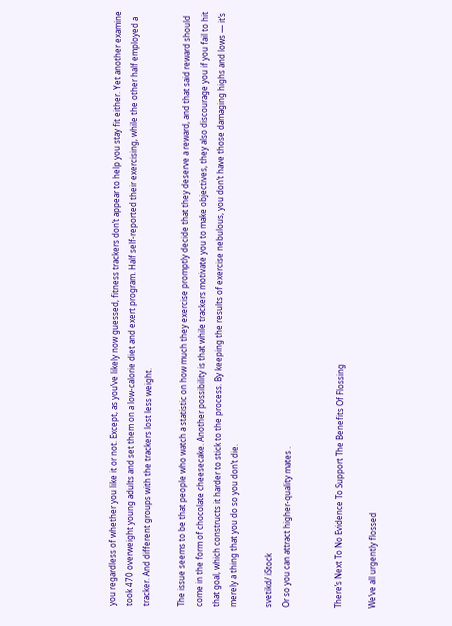you regardless of whether you like it or not. Except, as you’ve likely now guessed, fitness trackers don’t appear to help you stay fit either. Yet another examine took 470 overweight young adults and set them on a low-calorie diet and exert program. Half self-reported their exercising, while the other half employed a tracker. And different groups with the trackers lost less weight.

The issue seems to be that people who watch a statistic on how much they exercise promptly decide that they deserve a reward, and that said reward should come in the form of chocolate cheesecake. Another possibility is that while trackers motivate you to make objectives, they also discourage you if you fail to hit that goal, which constructs it harder to stick to the process. By keeping the results of exercise nebulous, you don’t have those damaging highs and lows — it’s merely a thing that you do so you don’t die.

svetikd/ iStock
Or so you can attract higher-quality mates .


There’s Next To No Evidence To Support The Benefits Of Flossing

We’ve all urgently flossed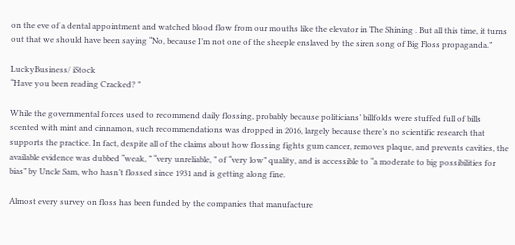on the eve of a dental appointment and watched blood flow from our mouths like the elevator in The Shining . But all this time, it turns out that we should have been saying “No, because I’m not one of the sheeple enslaved by the siren song of Big Floss propaganda.”

LuckyBusiness/ iStock
“Have you been reading Cracked? ”

While the governmental forces used to recommend daily flossing, probably because politicians’ billfolds were stuffed full of bills scented with mint and cinnamon, such recommendations was dropped in 2016, largely because there’s no scientific research that supports the practice. In fact, despite all of the claims about how flossing fights gum cancer, removes plaque, and prevents cavities, the available evidence was dubbed “weak, ” “very unreliable, ” of “very low” quality, and is accessible to “a moderate to big possibilities for bias” by Uncle Sam, who hasn’t flossed since 1931 and is getting along fine.

Almost every survey on floss has been funded by the companies that manufacture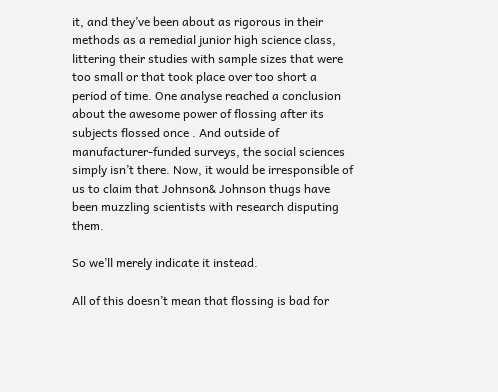it, and they’ve been about as rigorous in their methods as a remedial junior high science class, littering their studies with sample sizes that were too small or that took place over too short a period of time. One analyse reached a conclusion about the awesome power of flossing after its subjects flossed once . And outside of manufacturer-funded surveys, the social sciences simply isn’t there. Now, it would be irresponsible of us to claim that Johnson& Johnson thugs have been muzzling scientists with research disputing them.

So we’ll merely indicate it instead.

All of this doesn’t mean that flossing is bad for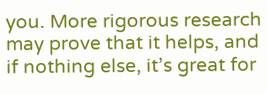you. More rigorous research may prove that it helps, and if nothing else, it’s great for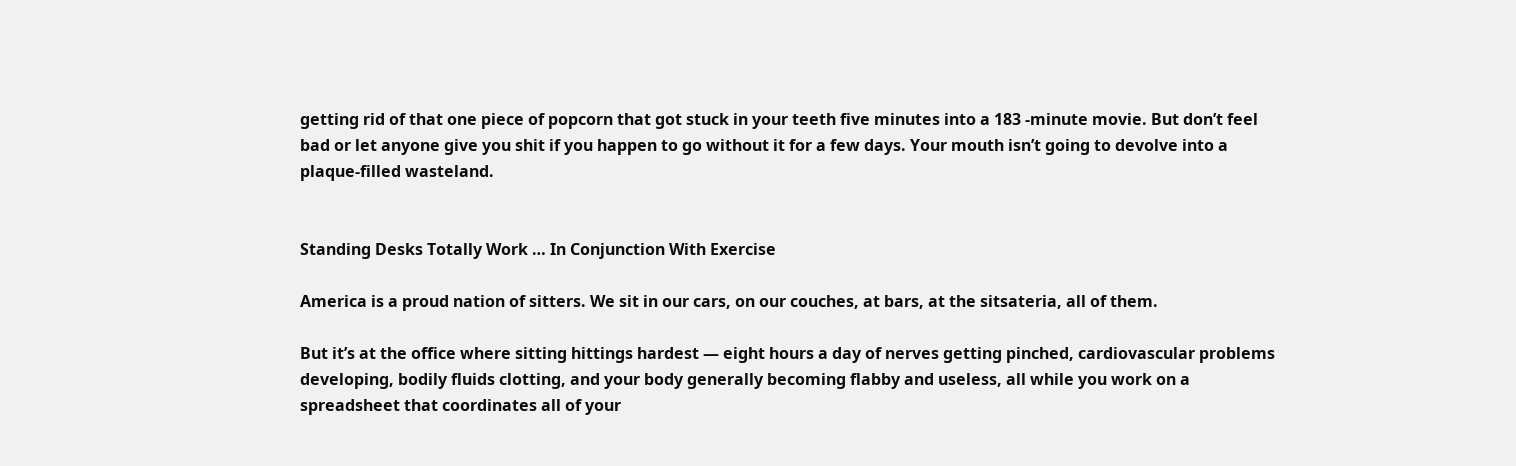getting rid of that one piece of popcorn that got stuck in your teeth five minutes into a 183 -minute movie. But don’t feel bad or let anyone give you shit if you happen to go without it for a few days. Your mouth isn’t going to devolve into a plaque-filled wasteland.


Standing Desks Totally Work … In Conjunction With Exercise

America is a proud nation of sitters. We sit in our cars, on our couches, at bars, at the sitsateria, all of them.

But it’s at the office where sitting hittings hardest — eight hours a day of nerves getting pinched, cardiovascular problems developing, bodily fluids clotting, and your body generally becoming flabby and useless, all while you work on a spreadsheet that coordinates all of your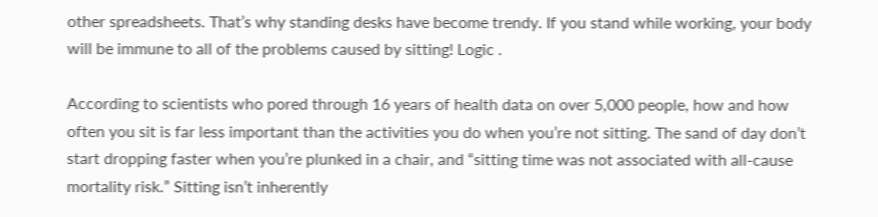other spreadsheets. That’s why standing desks have become trendy. If you stand while working, your body will be immune to all of the problems caused by sitting! Logic .

According to scientists who pored through 16 years of health data on over 5,000 people, how and how often you sit is far less important than the activities you do when you’re not sitting. The sand of day don’t start dropping faster when you’re plunked in a chair, and “sitting time was not associated with all-cause mortality risk.” Sitting isn’t inherently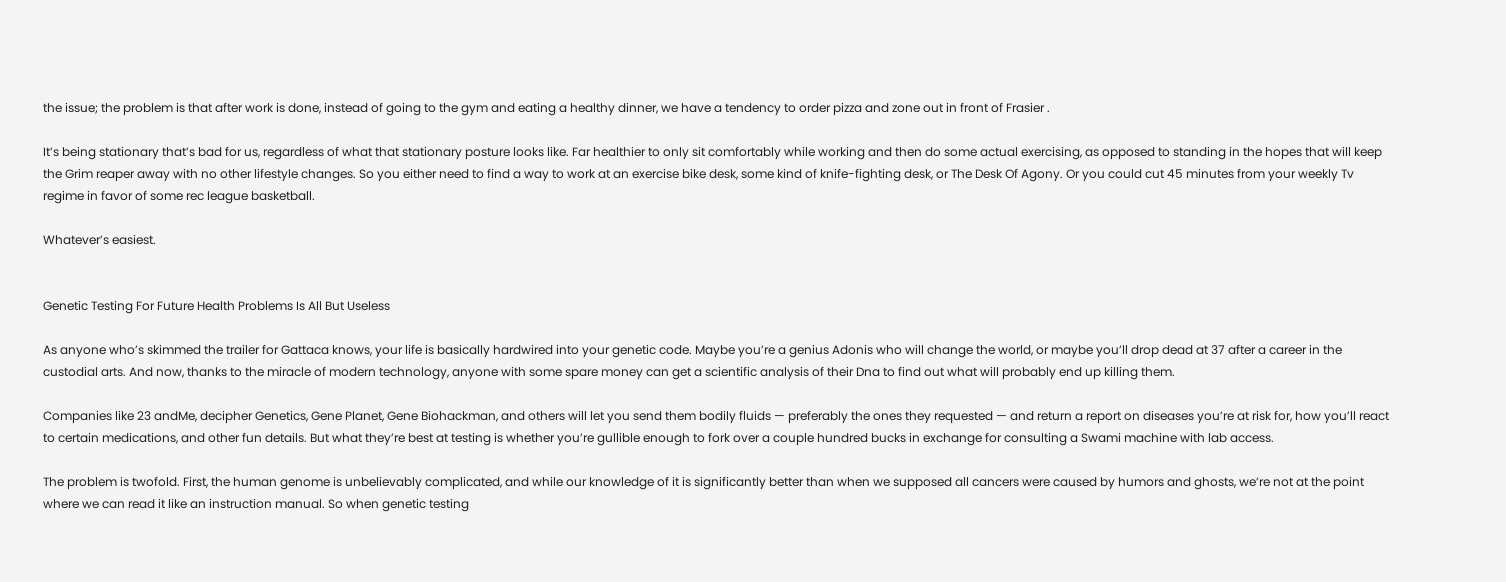the issue; the problem is that after work is done, instead of going to the gym and eating a healthy dinner, we have a tendency to order pizza and zone out in front of Frasier .

It’s being stationary that’s bad for us, regardless of what that stationary posture looks like. Far healthier to only sit comfortably while working and then do some actual exercising, as opposed to standing in the hopes that will keep the Grim reaper away with no other lifestyle changes. So you either need to find a way to work at an exercise bike desk, some kind of knife-fighting desk, or The Desk Of Agony. Or you could cut 45 minutes from your weekly Tv regime in favor of some rec league basketball.

Whatever’s easiest.


Genetic Testing For Future Health Problems Is All But Useless

As anyone who’s skimmed the trailer for Gattaca knows, your life is basically hardwired into your genetic code. Maybe you’re a genius Adonis who will change the world, or maybe you’ll drop dead at 37 after a career in the custodial arts. And now, thanks to the miracle of modern technology, anyone with some spare money can get a scientific analysis of their Dna to find out what will probably end up killing them.

Companies like 23 andMe, decipher Genetics, Gene Planet, Gene Biohackman, and others will let you send them bodily fluids — preferably the ones they requested — and return a report on diseases you’re at risk for, how you’ll react to certain medications, and other fun details. But what they’re best at testing is whether you’re gullible enough to fork over a couple hundred bucks in exchange for consulting a Swami machine with lab access.

The problem is twofold. First, the human genome is unbelievably complicated, and while our knowledge of it is significantly better than when we supposed all cancers were caused by humors and ghosts, we’re not at the point where we can read it like an instruction manual. So when genetic testing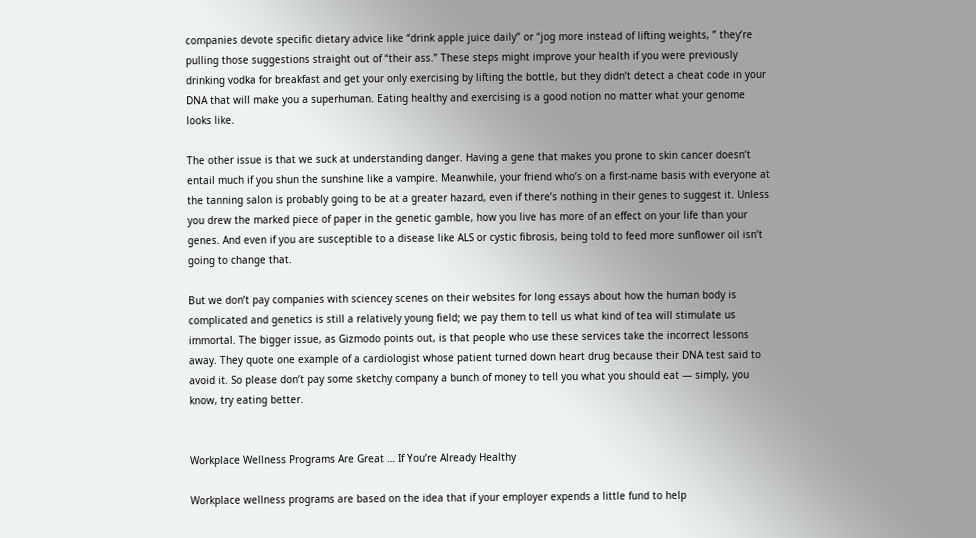companies devote specific dietary advice like “drink apple juice daily” or “jog more instead of lifting weights, ” they’re pulling those suggestions straight out of “their ass.” These steps might improve your health if you were previously drinking vodka for breakfast and get your only exercising by lifting the bottle, but they didn’t detect a cheat code in your DNA that will make you a superhuman. Eating healthy and exercising is a good notion no matter what your genome looks like.

The other issue is that we suck at understanding danger. Having a gene that makes you prone to skin cancer doesn’t entail much if you shun the sunshine like a vampire. Meanwhile, your friend who’s on a first-name basis with everyone at the tanning salon is probably going to be at a greater hazard, even if there’s nothing in their genes to suggest it. Unless you drew the marked piece of paper in the genetic gamble, how you live has more of an effect on your life than your genes. And even if you are susceptible to a disease like ALS or cystic fibrosis, being told to feed more sunflower oil isn’t going to change that.

But we don’t pay companies with sciencey scenes on their websites for long essays about how the human body is complicated and genetics is still a relatively young field; we pay them to tell us what kind of tea will stimulate us immortal. The bigger issue, as Gizmodo points out, is that people who use these services take the incorrect lessons away. They quote one example of a cardiologist whose patient turned down heart drug because their DNA test said to avoid it. So please don’t pay some sketchy company a bunch of money to tell you what you should eat — simply, you know, try eating better.


Workplace Wellness Programs Are Great … If You’re Already Healthy

Workplace wellness programs are based on the idea that if your employer expends a little fund to help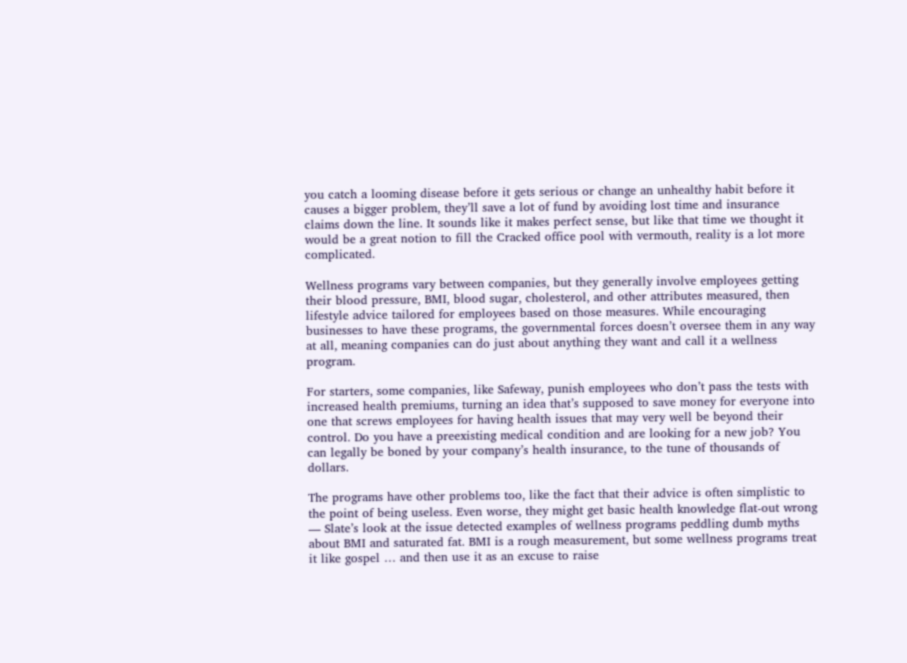you catch a looming disease before it gets serious or change an unhealthy habit before it causes a bigger problem, they’ll save a lot of fund by avoiding lost time and insurance claims down the line. It sounds like it makes perfect sense, but like that time we thought it would be a great notion to fill the Cracked office pool with vermouth, reality is a lot more complicated.

Wellness programs vary between companies, but they generally involve employees getting their blood pressure, BMI, blood sugar, cholesterol, and other attributes measured, then lifestyle advice tailored for employees based on those measures. While encouraging businesses to have these programs, the governmental forces doesn’t oversee them in any way at all, meaning companies can do just about anything they want and call it a wellness program.

For starters, some companies, like Safeway, punish employees who don’t pass the tests with increased health premiums, turning an idea that’s supposed to save money for everyone into one that screws employees for having health issues that may very well be beyond their control. Do you have a preexisting medical condition and are looking for a new job? You can legally be boned by your company’s health insurance, to the tune of thousands of dollars.

The programs have other problems too, like the fact that their advice is often simplistic to the point of being useless. Even worse, they might get basic health knowledge flat-out wrong — Slate’s look at the issue detected examples of wellness programs peddling dumb myths about BMI and saturated fat. BMI is a rough measurement, but some wellness programs treat it like gospel … and then use it as an excuse to raise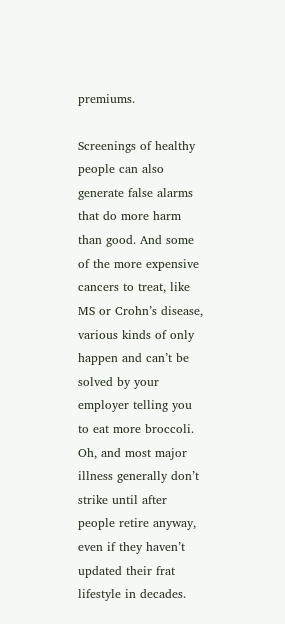premiums.

Screenings of healthy people can also generate false alarms that do more harm than good. And some of the more expensive cancers to treat, like MS or Crohn’s disease, various kinds of only happen and can’t be solved by your employer telling you to eat more broccoli. Oh, and most major illness generally don’t strike until after people retire anyway, even if they haven’t updated their frat lifestyle in decades.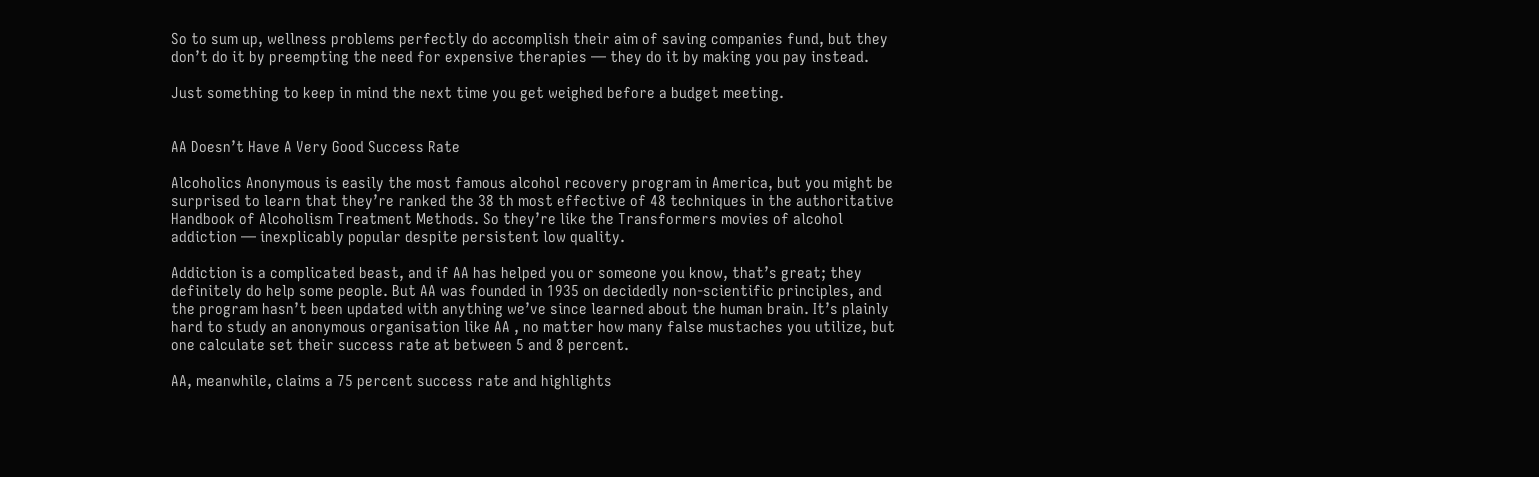So to sum up, wellness problems perfectly do accomplish their aim of saving companies fund, but they don’t do it by preempting the need for expensive therapies — they do it by making you pay instead.

Just something to keep in mind the next time you get weighed before a budget meeting.


AA Doesn’t Have A Very Good Success Rate

Alcoholics Anonymous is easily the most famous alcohol recovery program in America, but you might be surprised to learn that they’re ranked the 38 th most effective of 48 techniques in the authoritative Handbook of Alcoholism Treatment Methods. So they’re like the Transformers movies of alcohol addiction — inexplicably popular despite persistent low quality.

Addiction is a complicated beast, and if AA has helped you or someone you know, that’s great; they definitely do help some people. But AA was founded in 1935 on decidedly non-scientific principles, and the program hasn’t been updated with anything we’ve since learned about the human brain. It’s plainly hard to study an anonymous organisation like AA , no matter how many false mustaches you utilize, but one calculate set their success rate at between 5 and 8 percent.

AA, meanwhile, claims a 75 percent success rate and highlights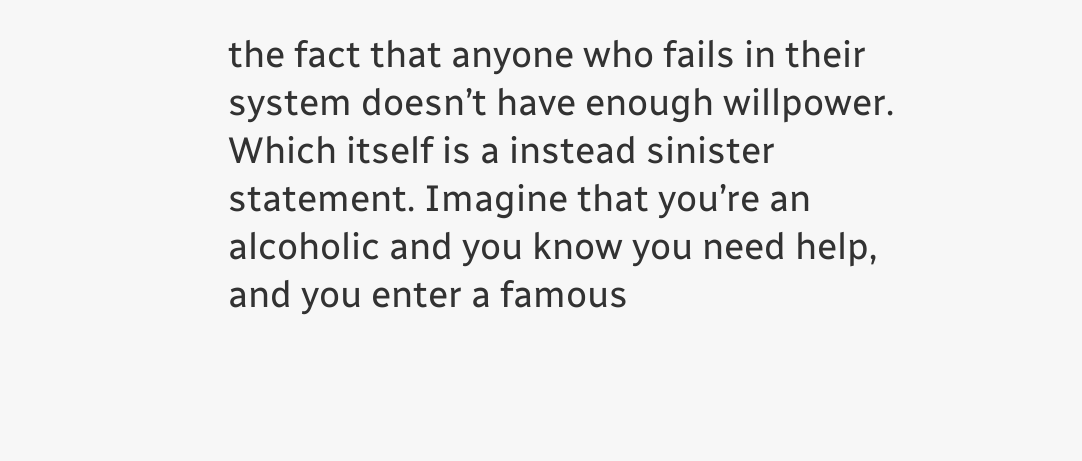the fact that anyone who fails in their system doesn’t have enough willpower. Which itself is a instead sinister statement. Imagine that you’re an alcoholic and you know you need help, and you enter a famous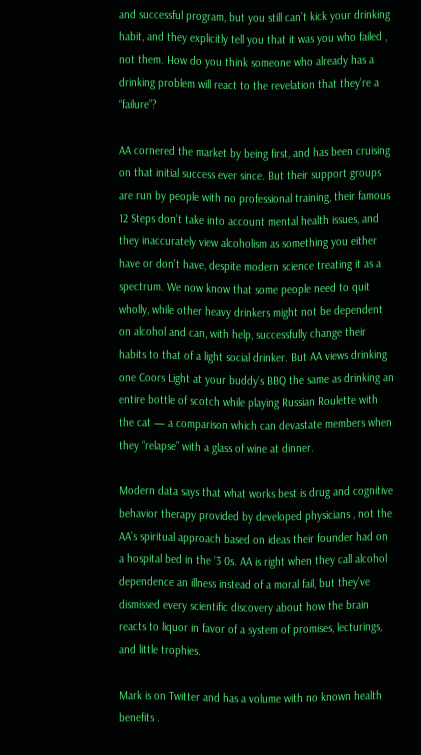and successful program, but you still can’t kick your drinking habit, and they explicitly tell you that it was you who failed , not them. How do you think someone who already has a drinking problem will react to the revelation that they’re a “failure”?

AA cornered the market by being first, and has been cruising on that initial success ever since. But their support groups are run by people with no professional training, their famous 12 Steps don’t take into account mental health issues, and they inaccurately view alcoholism as something you either have or don’t have, despite modern science treating it as a spectrum. We now know that some people need to quit wholly, while other heavy drinkers might not be dependent on alcohol and can, with help, successfully change their habits to that of a light social drinker. But AA views drinking one Coors Light at your buddy’s BBQ the same as drinking an entire bottle of scotch while playing Russian Roulette with the cat — a comparison which can devastate members when they “relapse” with a glass of wine at dinner.

Modern data says that what works best is drug and cognitive behavior therapy provided by developed physicians , not the AA’s spiritual approach based on ideas their founder had on a hospital bed in the ‘3 0s. AA is right when they call alcohol dependence an illness instead of a moral fail, but they’ve dismissed every scientific discovery about how the brain reacts to liquor in favor of a system of promises, lecturings, and little trophies.

Mark is on Twitter and has a volume with no known health benefits .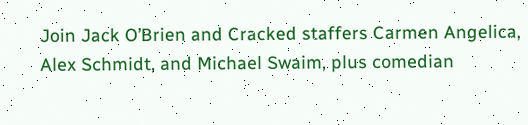Join Jack O’Brien and Cracked staffers Carmen Angelica, Alex Schmidt, and Michael Swaim, plus comedian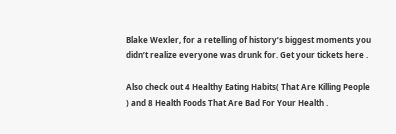Blake Wexler, for a retelling of history’s biggest moments you didn’t realize everyone was drunk for. Get your tickets here .

Also check out 4 Healthy Eating Habits( That Are Killing People ) and 8 Health Foods That Are Bad For Your Health .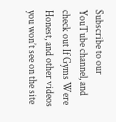Subscribe to our YouTube channel, and check out If Gyms Were Honest, and other videos you won’t see on the site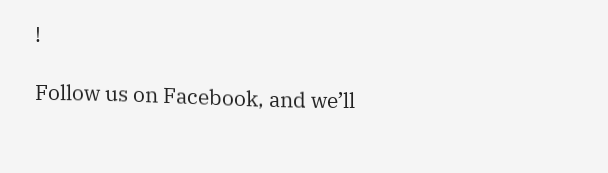!

Follow us on Facebook, and we’ll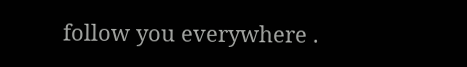follow you everywhere .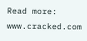Read more: www.cracked.com